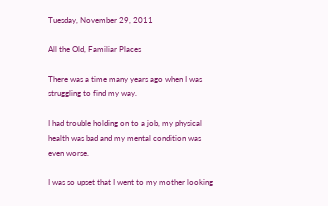Tuesday, November 29, 2011

All the Old, Familiar Places

There was a time many years ago when I was struggling to find my way.

I had trouble holding on to a job, my physical health was bad and my mental condition was even worse.

I was so upset that I went to my mother looking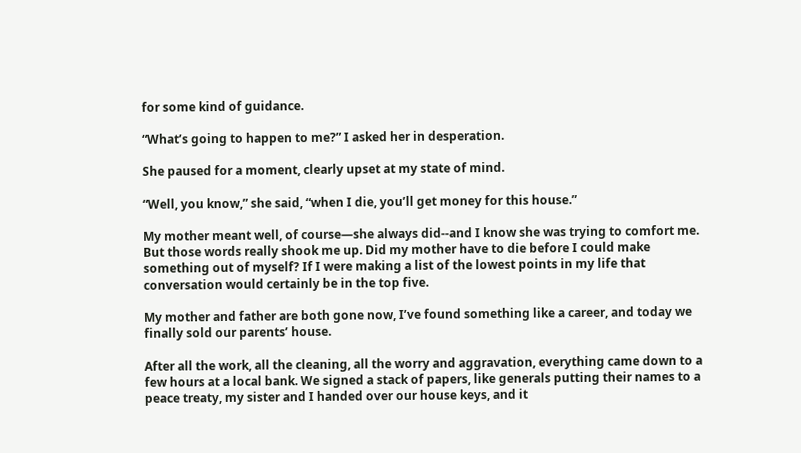for some kind of guidance.

“What’s going to happen to me?” I asked her in desperation.

She paused for a moment, clearly upset at my state of mind.

“Well, you know,” she said, “when I die, you’ll get money for this house.”

My mother meant well, of course—she always did--and I know she was trying to comfort me. But those words really shook me up. Did my mother have to die before I could make something out of myself? If I were making a list of the lowest points in my life that conversation would certainly be in the top five.

My mother and father are both gone now, I’ve found something like a career, and today we finally sold our parents’ house.

After all the work, all the cleaning, all the worry and aggravation, everything came down to a few hours at a local bank. We signed a stack of papers, like generals putting their names to a peace treaty, my sister and I handed over our house keys, and it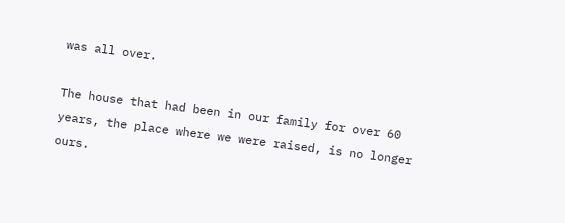was all over.

The house that had been in our family for over 60 years, the place where we were raised, is no longer ours.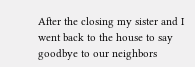After the closing my sister and I went back to the house to say goodbye to our neighbors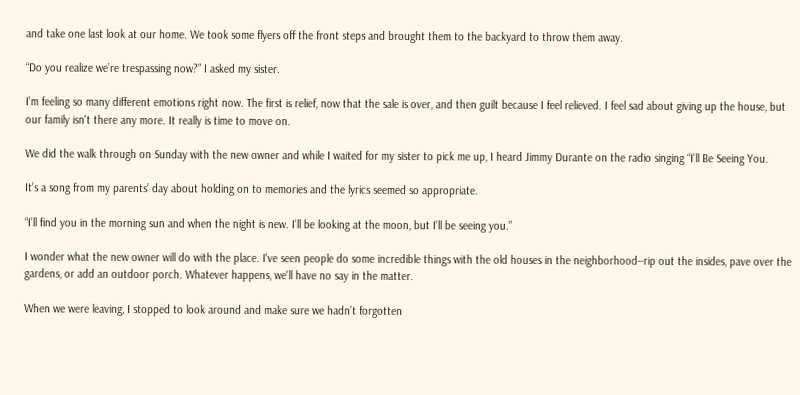and take one last look at our home. We took some flyers off the front steps and brought them to the backyard to throw them away.

“Do you realize we’re trespassing now?” I asked my sister.

I’m feeling so many different emotions right now. The first is relief, now that the sale is over, and then guilt because I feel relieved. I feel sad about giving up the house, but our family isn't there any more. It really is time to move on.

We did the walk through on Sunday with the new owner and while I waited for my sister to pick me up, I heard Jimmy Durante on the radio singing “I’ll Be Seeing You.

It’s a song from my parents’ day about holding on to memories and the lyrics seemed so appropriate.

“I’ll find you in the morning sun and when the night is new. I’ll be looking at the moon, but I’ll be seeing you.”

I wonder what the new owner will do with the place. I've seen people do some incredible things with the old houses in the neighborhood--rip out the insides, pave over the gardens, or add an outdoor porch. Whatever happens, we'll have no say in the matter.

When we were leaving, I stopped to look around and make sure we hadn’t forgotten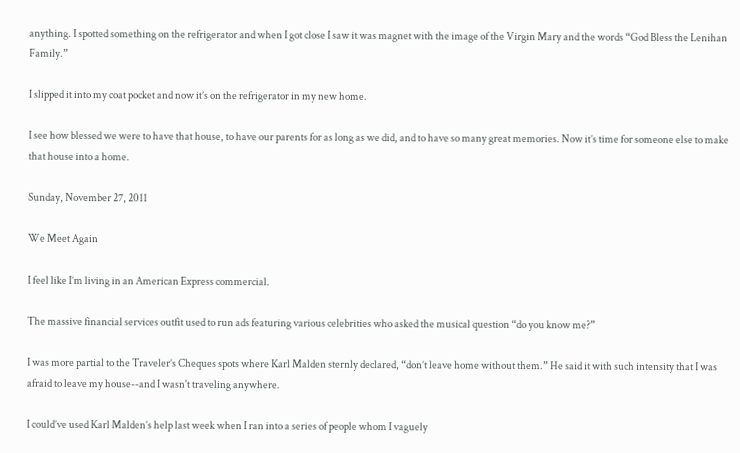anything. I spotted something on the refrigerator and when I got close I saw it was magnet with the image of the Virgin Mary and the words “God Bless the Lenihan Family.”

I slipped it into my coat pocket and now it’s on the refrigerator in my new home.

I see how blessed we were to have that house, to have our parents for as long as we did, and to have so many great memories. Now it’s time for someone else to make that house into a home.

Sunday, November 27, 2011

We Meet Again

I feel like I’m living in an American Express commercial.

The massive financial services outfit used to run ads featuring various celebrities who asked the musical question “do you know me?”

I was more partial to the Traveler’s Cheques spots where Karl Malden sternly declared, “don’t leave home without them.” He said it with such intensity that I was afraid to leave my house--and I wasn't traveling anywhere.

I could’ve used Karl Malden’s help last week when I ran into a series of people whom I vaguely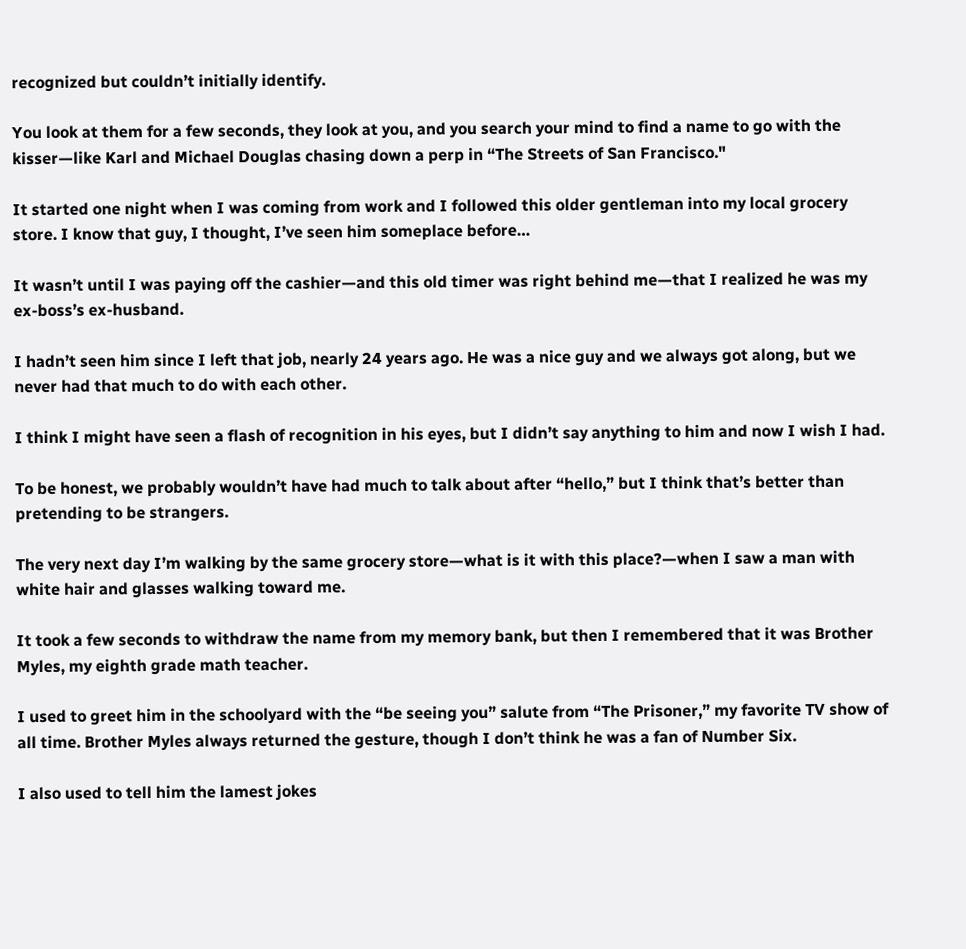recognized but couldn’t initially identify.

You look at them for a few seconds, they look at you, and you search your mind to find a name to go with the kisser—like Karl and Michael Douglas chasing down a perp in “The Streets of San Francisco."

It started one night when I was coming from work and I followed this older gentleman into my local grocery store. I know that guy, I thought, I’ve seen him someplace before…

It wasn’t until I was paying off the cashier—and this old timer was right behind me—that I realized he was my ex-boss’s ex-husband.

I hadn’t seen him since I left that job, nearly 24 years ago. He was a nice guy and we always got along, but we never had that much to do with each other.

I think I might have seen a flash of recognition in his eyes, but I didn’t say anything to him and now I wish I had.

To be honest, we probably wouldn’t have had much to talk about after “hello,” but I think that’s better than pretending to be strangers.

The very next day I’m walking by the same grocery store—what is it with this place?—when I saw a man with white hair and glasses walking toward me.

It took a few seconds to withdraw the name from my memory bank, but then I remembered that it was Brother Myles, my eighth grade math teacher.

I used to greet him in the schoolyard with the “be seeing you” salute from “The Prisoner,” my favorite TV show of all time. Brother Myles always returned the gesture, though I don’t think he was a fan of Number Six.

I also used to tell him the lamest jokes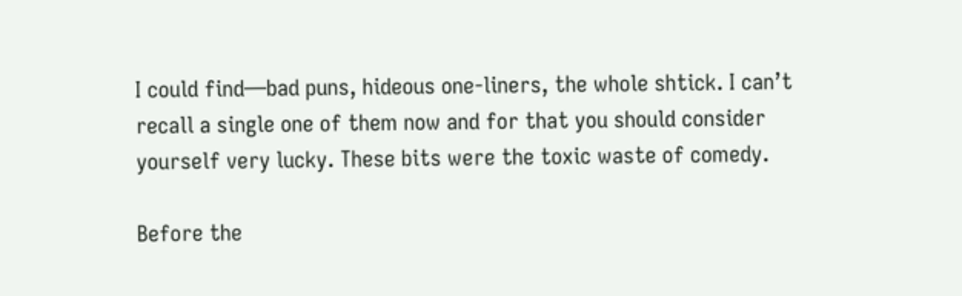I could find—bad puns, hideous one-liners, the whole shtick. I can’t recall a single one of them now and for that you should consider yourself very lucky. These bits were the toxic waste of comedy.

Before the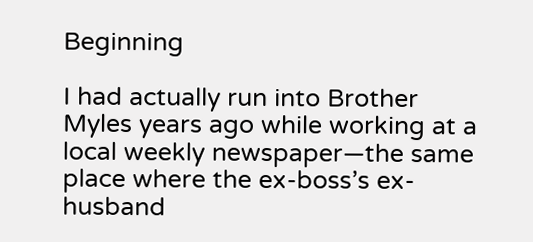Beginning

I had actually run into Brother Myles years ago while working at a local weekly newspaper—the same place where the ex-boss’s ex-husband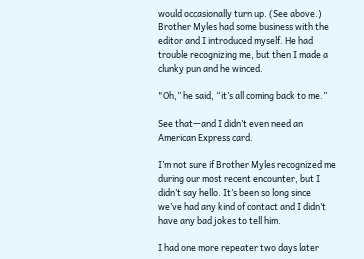would occasionally turn up. (See above.) Brother Myles had some business with the editor and I introduced myself. He had trouble recognizing me, but then I made a clunky pun and he winced.

"Oh,” he said, “it’s all coming back to me.”

See that—and I didn’t even need an American Express card.

I’m not sure if Brother Myles recognized me during our most recent encounter, but I didn’t say hello. It’s been so long since we’ve had any kind of contact and I didn’t have any bad jokes to tell him.

I had one more repeater two days later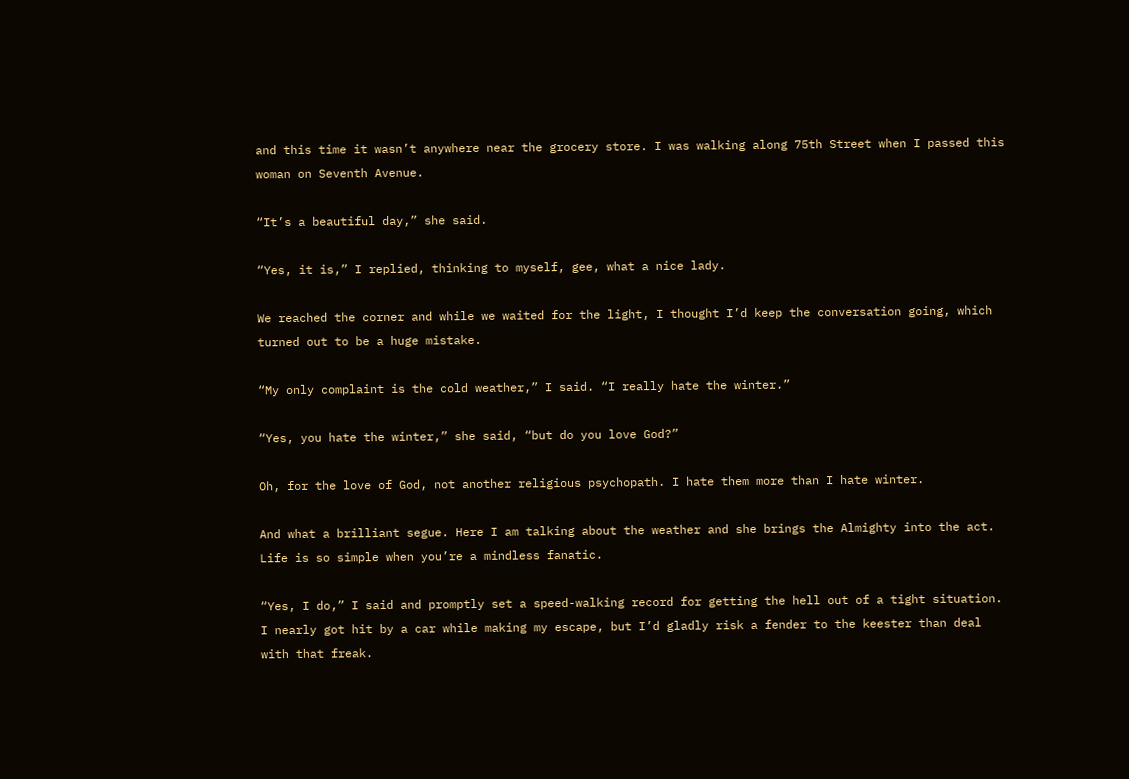and this time it wasn’t anywhere near the grocery store. I was walking along 75th Street when I passed this woman on Seventh Avenue.

“It’s a beautiful day,” she said.

“Yes, it is,” I replied, thinking to myself, gee, what a nice lady.

We reached the corner and while we waited for the light, I thought I’d keep the conversation going, which turned out to be a huge mistake.

“My only complaint is the cold weather,” I said. “I really hate the winter.”

“Yes, you hate the winter,” she said, “but do you love God?”

Oh, for the love of God, not another religious psychopath. I hate them more than I hate winter.

And what a brilliant segue. Here I am talking about the weather and she brings the Almighty into the act. Life is so simple when you’re a mindless fanatic.

“Yes, I do,” I said and promptly set a speed-walking record for getting the hell out of a tight situation. I nearly got hit by a car while making my escape, but I’d gladly risk a fender to the keester than deal with that freak.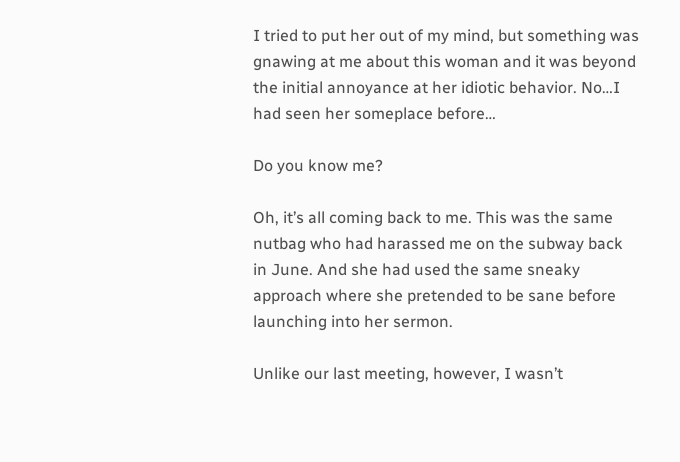I tried to put her out of my mind, but something was gnawing at me about this woman and it was beyond the initial annoyance at her idiotic behavior. No…I had seen her someplace before…

Do you know me?

Oh, it’s all coming back to me. This was the same nutbag who had harassed me on the subway back in June. And she had used the same sneaky approach where she pretended to be sane before launching into her sermon.

Unlike our last meeting, however, I wasn’t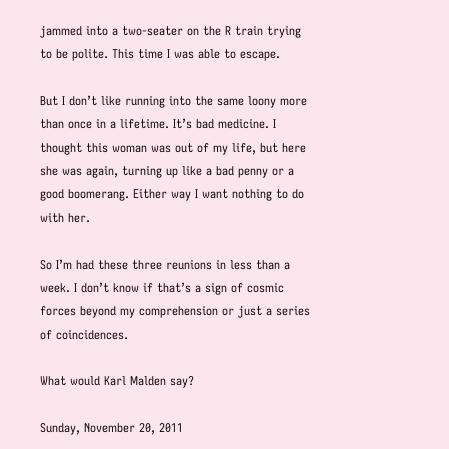jammed into a two-seater on the R train trying to be polite. This time I was able to escape.

But I don’t like running into the same loony more than once in a lifetime. It’s bad medicine. I thought this woman was out of my life, but here she was again, turning up like a bad penny or a good boomerang. Either way I want nothing to do with her.

So I’m had these three reunions in less than a week. I don’t know if that’s a sign of cosmic forces beyond my comprehension or just a series of coincidences.

What would Karl Malden say?

Sunday, November 20, 2011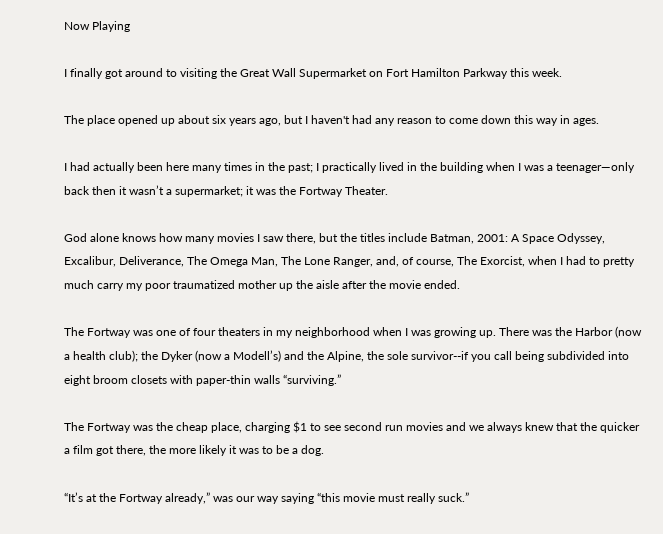Now Playing

I finally got around to visiting the Great Wall Supermarket on Fort Hamilton Parkway this week.

The place opened up about six years ago, but I haven't had any reason to come down this way in ages.

I had actually been here many times in the past; I practically lived in the building when I was a teenager—only back then it wasn’t a supermarket; it was the Fortway Theater.

God alone knows how many movies I saw there, but the titles include Batman, 2001: A Space Odyssey, Excalibur, Deliverance, The Omega Man, The Lone Ranger, and, of course, The Exorcist, when I had to pretty much carry my poor traumatized mother up the aisle after the movie ended.

The Fortway was one of four theaters in my neighborhood when I was growing up. There was the Harbor (now a health club); the Dyker (now a Modell’s) and the Alpine, the sole survivor--if you call being subdivided into eight broom closets with paper-thin walls “surviving.”

The Fortway was the cheap place, charging $1 to see second run movies and we always knew that the quicker a film got there, the more likely it was to be a dog.

“It’s at the Fortway already,” was our way saying “this movie must really suck.”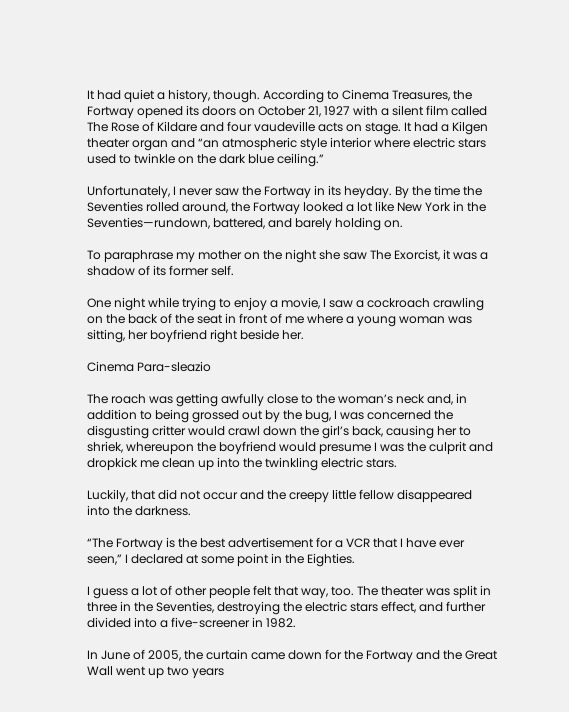It had quiet a history, though. According to Cinema Treasures, the Fortway opened its doors on October 21, 1927 with a silent film called The Rose of Kildare and four vaudeville acts on stage. It had a Kilgen theater organ and “an atmospheric style interior where electric stars used to twinkle on the dark blue ceiling.”

Unfortunately, I never saw the Fortway in its heyday. By the time the Seventies rolled around, the Fortway looked a lot like New York in the Seventies—rundown, battered, and barely holding on.

To paraphrase my mother on the night she saw The Exorcist, it was a shadow of its former self.

One night while trying to enjoy a movie, I saw a cockroach crawling on the back of the seat in front of me where a young woman was sitting, her boyfriend right beside her.

Cinema Para-sleazio

The roach was getting awfully close to the woman’s neck and, in addition to being grossed out by the bug, I was concerned the disgusting critter would crawl down the girl’s back, causing her to shriek, whereupon the boyfriend would presume I was the culprit and dropkick me clean up into the twinkling electric stars.

Luckily, that did not occur and the creepy little fellow disappeared into the darkness.

“The Fortway is the best advertisement for a VCR that I have ever seen,” I declared at some point in the Eighties.

I guess a lot of other people felt that way, too. The theater was split in three in the Seventies, destroying the electric stars effect, and further divided into a five-screener in 1982.

In June of 2005, the curtain came down for the Fortway and the Great Wall went up two years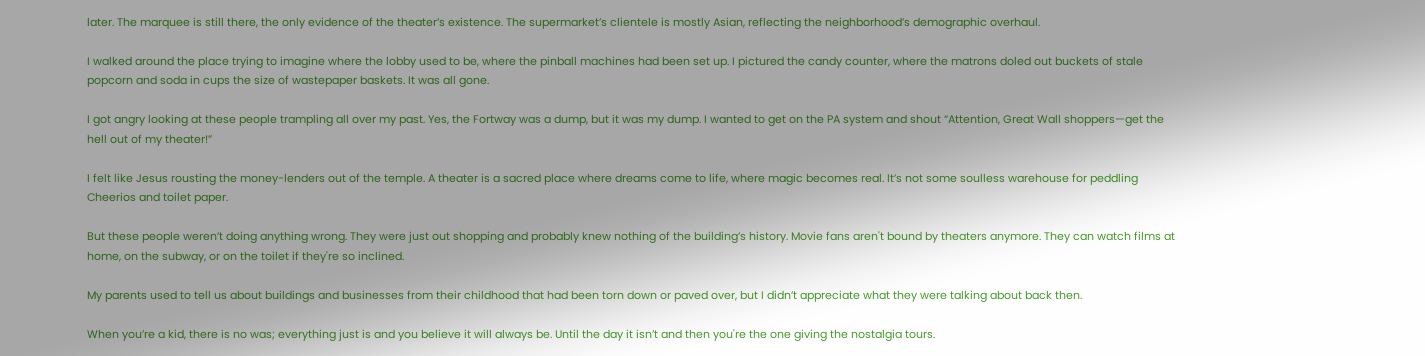later. The marquee is still there, the only evidence of the theater’s existence. The supermarket’s clientele is mostly Asian, reflecting the neighborhood’s demographic overhaul.

I walked around the place trying to imagine where the lobby used to be, where the pinball machines had been set up. I pictured the candy counter, where the matrons doled out buckets of stale popcorn and soda in cups the size of wastepaper baskets. It was all gone.

I got angry looking at these people trampling all over my past. Yes, the Fortway was a dump, but it was my dump. I wanted to get on the PA system and shout “Attention, Great Wall shoppers—get the hell out of my theater!”

I felt like Jesus rousting the money-lenders out of the temple. A theater is a sacred place where dreams come to life, where magic becomes real. It’s not some soulless warehouse for peddling Cheerios and toilet paper.

But these people weren’t doing anything wrong. They were just out shopping and probably knew nothing of the building’s history. Movie fans aren't bound by theaters anymore. They can watch films at home, on the subway, or on the toilet if they're so inclined.

My parents used to tell us about buildings and businesses from their childhood that had been torn down or paved over, but I didn’t appreciate what they were talking about back then.

When you’re a kid, there is no was; everything just is and you believe it will always be. Until the day it isn’t and then you're the one giving the nostalgia tours.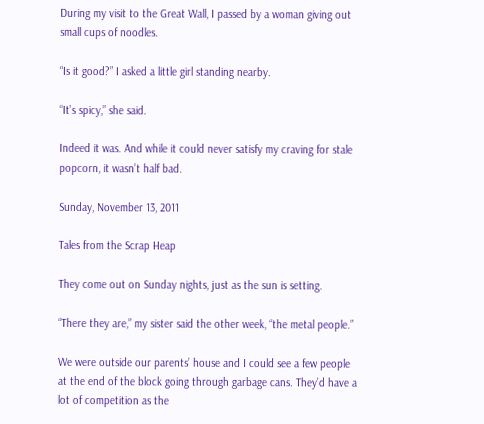During my visit to the Great Wall, I passed by a woman giving out small cups of noodles.

“Is it good?” I asked a little girl standing nearby.

“It’s spicy,” she said.

Indeed it was. And while it could never satisfy my craving for stale popcorn, it wasn’t half bad.

Sunday, November 13, 2011

Tales from the Scrap Heap

They come out on Sunday nights, just as the sun is setting.

“There they are,” my sister said the other week, “the metal people.”

We were outside our parents’ house and I could see a few people at the end of the block going through garbage cans. They’d have a lot of competition as the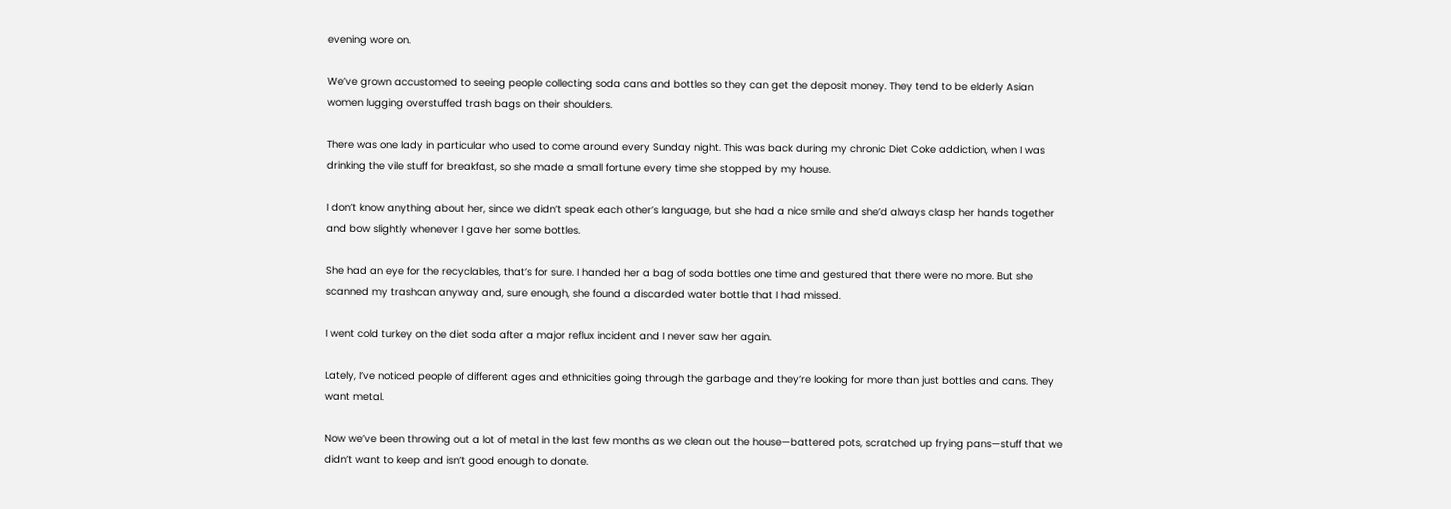evening wore on.

We’ve grown accustomed to seeing people collecting soda cans and bottles so they can get the deposit money. They tend to be elderly Asian women lugging overstuffed trash bags on their shoulders.

There was one lady in particular who used to come around every Sunday night. This was back during my chronic Diet Coke addiction, when I was drinking the vile stuff for breakfast, so she made a small fortune every time she stopped by my house.

I don’t know anything about her, since we didn’t speak each other’s language, but she had a nice smile and she’d always clasp her hands together and bow slightly whenever I gave her some bottles.

She had an eye for the recyclables, that’s for sure. I handed her a bag of soda bottles one time and gestured that there were no more. But she scanned my trashcan anyway and, sure enough, she found a discarded water bottle that I had missed.

I went cold turkey on the diet soda after a major reflux incident and I never saw her again.

Lately, I’ve noticed people of different ages and ethnicities going through the garbage and they’re looking for more than just bottles and cans. They want metal.

Now we’ve been throwing out a lot of metal in the last few months as we clean out the house—battered pots, scratched up frying pans—stuff that we didn’t want to keep and isn’t good enough to donate.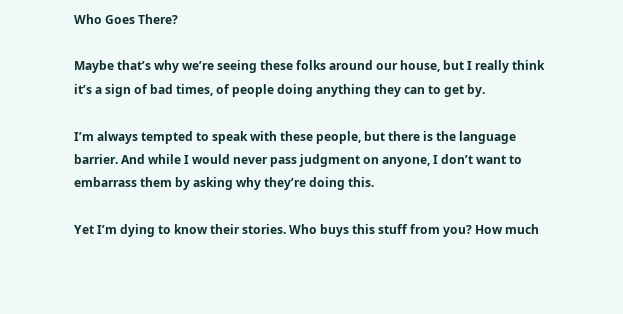Who Goes There?

Maybe that’s why we’re seeing these folks around our house, but I really think it’s a sign of bad times, of people doing anything they can to get by.

I’m always tempted to speak with these people, but there is the language barrier. And while I would never pass judgment on anyone, I don’t want to embarrass them by asking why they’re doing this.

Yet I’m dying to know their stories. Who buys this stuff from you? How much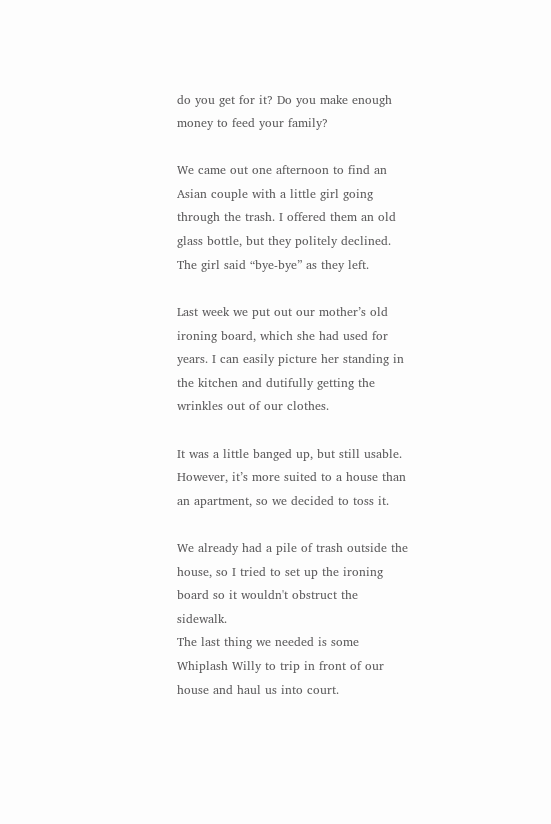do you get for it? Do you make enough money to feed your family?

We came out one afternoon to find an Asian couple with a little girl going through the trash. I offered them an old glass bottle, but they politely declined. The girl said “bye-bye” as they left.

Last week we put out our mother’s old ironing board, which she had used for years. I can easily picture her standing in the kitchen and dutifully getting the wrinkles out of our clothes.

It was a little banged up, but still usable. However, it’s more suited to a house than an apartment, so we decided to toss it.

We already had a pile of trash outside the house, so I tried to set up the ironing board so it wouldn't obstruct the sidewalk.
The last thing we needed is some Whiplash Willy to trip in front of our house and haul us into court.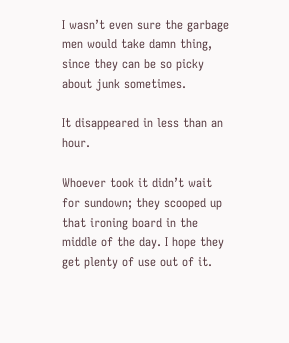I wasn’t even sure the garbage men would take damn thing, since they can be so picky about junk sometimes.

It disappeared in less than an hour.

Whoever took it didn’t wait for sundown; they scooped up that ironing board in the middle of the day. I hope they get plenty of use out of it.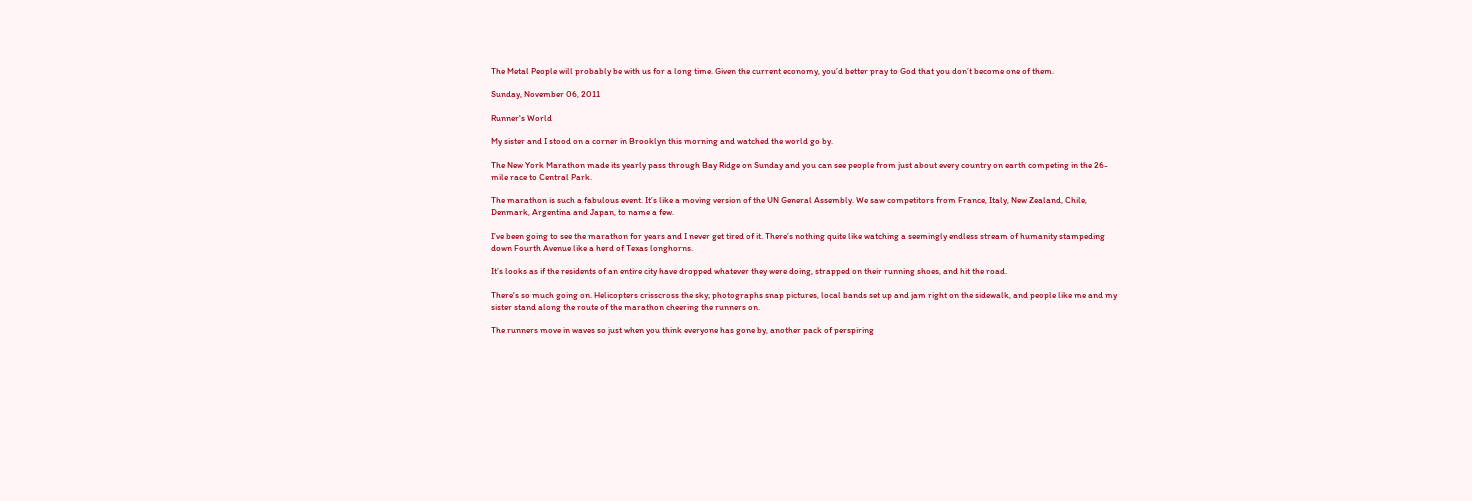The Metal People will probably be with us for a long time. Given the current economy, you’d better pray to God that you don’t become one of them.

Sunday, November 06, 2011

Runner's World

My sister and I stood on a corner in Brooklyn this morning and watched the world go by.

The New York Marathon made its yearly pass through Bay Ridge on Sunday and you can see people from just about every country on earth competing in the 26-mile race to Central Park.

The marathon is such a fabulous event. It’s like a moving version of the UN General Assembly. We saw competitors from France, Italy, New Zealand, Chile, Denmark, Argentina and Japan, to name a few.

I’ve been going to see the marathon for years and I never get tired of it. There’s nothing quite like watching a seemingly endless stream of humanity stampeding down Fourth Avenue like a herd of Texas longhorns.

It’s looks as if the residents of an entire city have dropped whatever they were doing, strapped on their running shoes, and hit the road.

There's so much going on. Helicopters crisscross the sky; photographs snap pictures, local bands set up and jam right on the sidewalk, and people like me and my sister stand along the route of the marathon cheering the runners on.

The runners move in waves so just when you think everyone has gone by, another pack of perspiring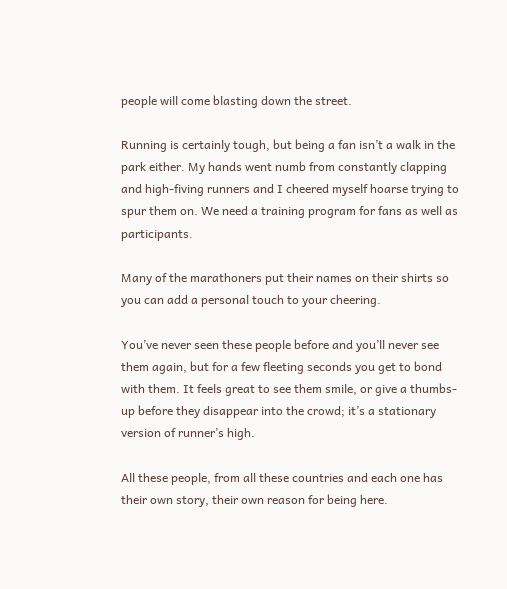people will come blasting down the street.

Running is certainly tough, but being a fan isn’t a walk in the park either. My hands went numb from constantly clapping and high-fiving runners and I cheered myself hoarse trying to spur them on. We need a training program for fans as well as participants.

Many of the marathoners put their names on their shirts so you can add a personal touch to your cheering.

You’ve never seen these people before and you’ll never see them again, but for a few fleeting seconds you get to bond with them. It feels great to see them smile, or give a thumbs-up before they disappear into the crowd; it’s a stationary version of runner’s high.

All these people, from all these countries and each one has their own story, their own reason for being here.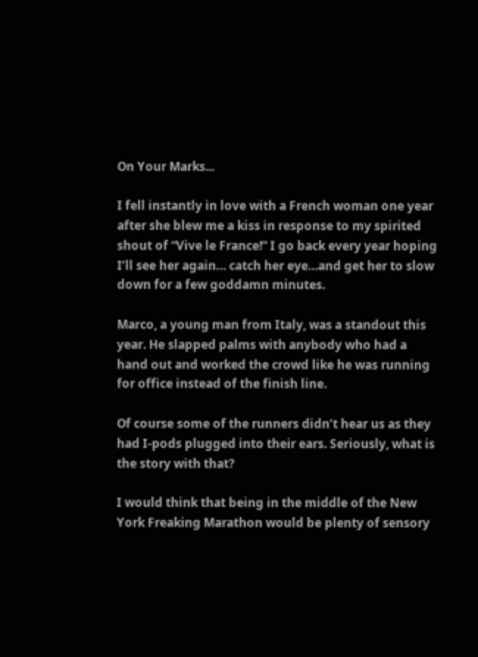On Your Marks...

I fell instantly in love with a French woman one year after she blew me a kiss in response to my spirited shout of “Vive le France!” I go back every year hoping I’ll see her again… catch her eye…and get her to slow down for a few goddamn minutes.

Marco, a young man from Italy, was a standout this year. He slapped palms with anybody who had a hand out and worked the crowd like he was running for office instead of the finish line.

Of course some of the runners didn’t hear us as they had I-pods plugged into their ears. Seriously, what is the story with that?

I would think that being in the middle of the New York Freaking Marathon would be plenty of sensory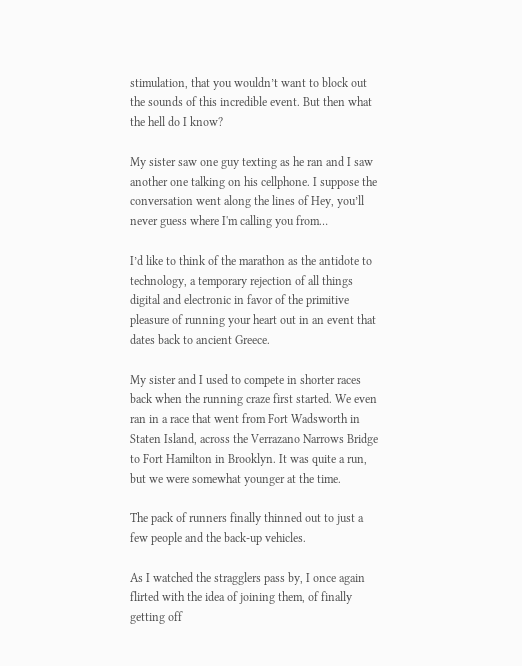stimulation, that you wouldn’t want to block out the sounds of this incredible event. But then what the hell do I know?

My sister saw one guy texting as he ran and I saw another one talking on his cellphone. I suppose the conversation went along the lines of Hey, you’ll never guess where I'm calling you from…

I’d like to think of the marathon as the antidote to technology, a temporary rejection of all things digital and electronic in favor of the primitive pleasure of running your heart out in an event that dates back to ancient Greece.

My sister and I used to compete in shorter races back when the running craze first started. We even ran in a race that went from Fort Wadsworth in Staten Island, across the Verrazano Narrows Bridge to Fort Hamilton in Brooklyn. It was quite a run, but we were somewhat younger at the time.

The pack of runners finally thinned out to just a few people and the back-up vehicles.

As I watched the stragglers pass by, I once again flirted with the idea of joining them, of finally getting off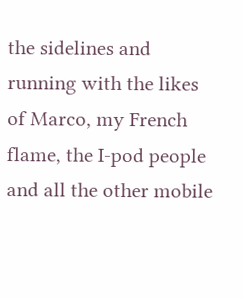the sidelines and running with the likes of Marco, my French flame, the I-pod people and all the other mobile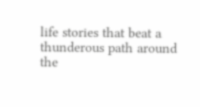life stories that beat a thunderous path around the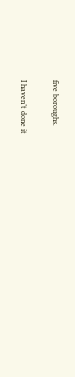five boroughs.

I haven’t done it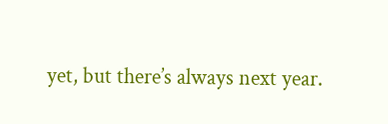yet, but there’s always next year.